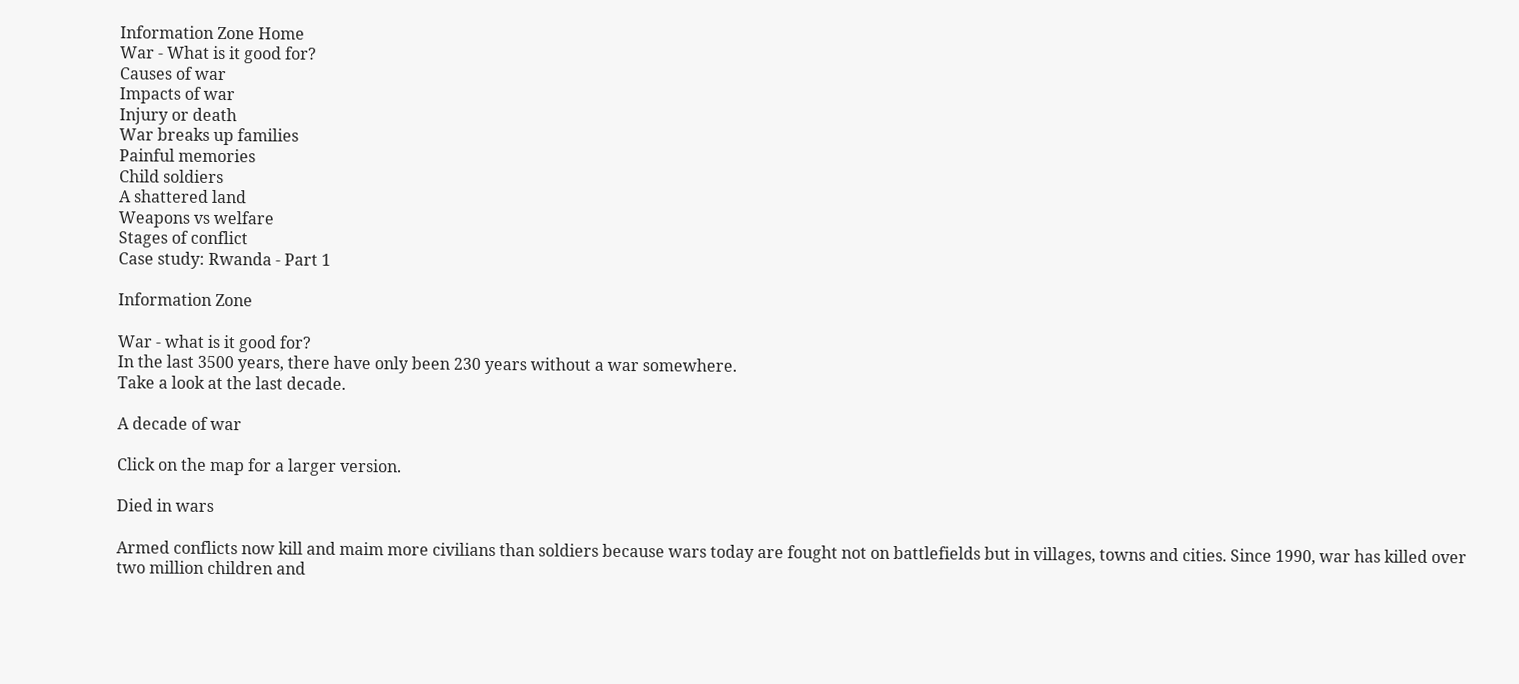Information Zone Home
War - What is it good for?
Causes of war
Impacts of war
Injury or death
War breaks up families
Painful memories
Child soldiers
A shattered land
Weapons vs welfare
Stages of conflict
Case study: Rwanda - Part 1

Information Zone

War - what is it good for?
In the last 3500 years, there have only been 230 years without a war somewhere.
Take a look at the last decade.

A decade of war

Click on the map for a larger version.

Died in wars

Armed conflicts now kill and maim more civilians than soldiers because wars today are fought not on battlefields but in villages, towns and cities. Since 1990, war has killed over two million children and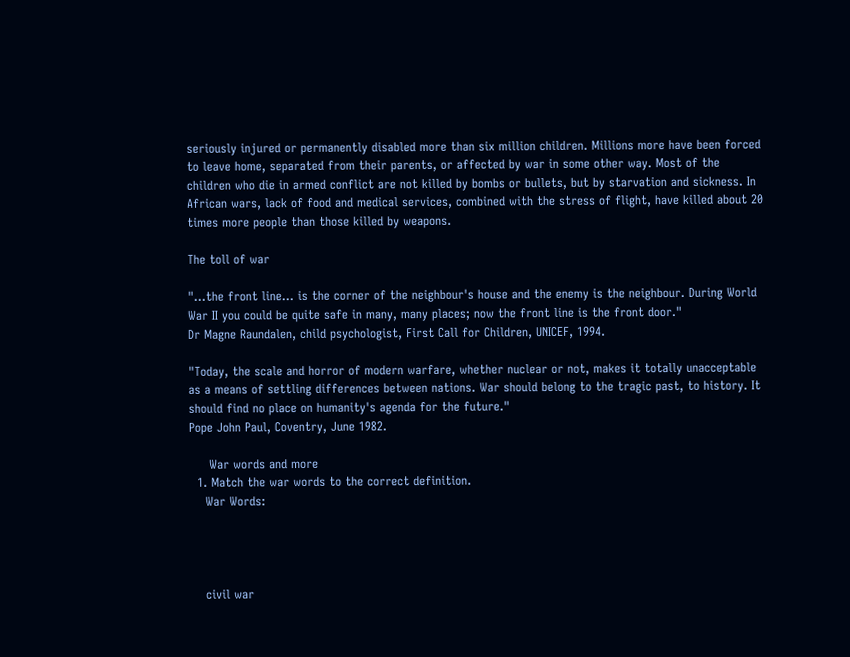seriously injured or permanently disabled more than six million children. Millions more have been forced to leave home, separated from their parents, or affected by war in some other way. Most of the children who die in armed conflict are not killed by bombs or bullets, but by starvation and sickness. In African wars, lack of food and medical services, combined with the stress of flight, have killed about 20 times more people than those killed by weapons.

The toll of war

"...the front line... is the corner of the neighbour's house and the enemy is the neighbour. During World War II you could be quite safe in many, many places; now the front line is the front door."
Dr Magne Raundalen, child psychologist, First Call for Children, UNICEF, 1994.

"Today, the scale and horror of modern warfare, whether nuclear or not, makes it totally unacceptable as a means of settling differences between nations. War should belong to the tragic past, to history. It should find no place on humanity's agenda for the future."
Pope John Paul, Coventry, June 1982.

     War words and more
  1. Match the war words to the correct definition.
    War Words:




    civil war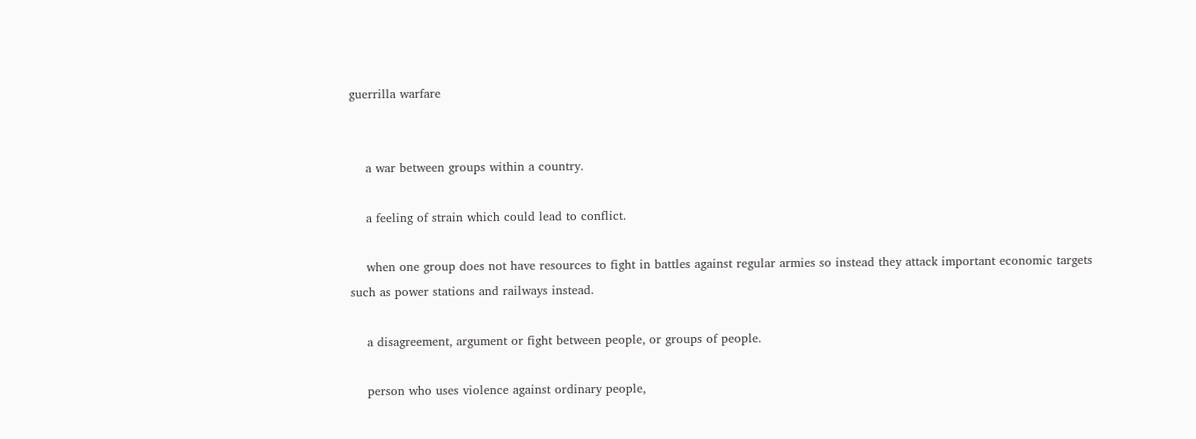guerrilla warfare


    a war between groups within a country.

    a feeling of strain which could lead to conflict.

    when one group does not have resources to fight in battles against regular armies so instead they attack important economic targets such as power stations and railways instead.

    a disagreement, argument or fight between people, or groups of people.

    person who uses violence against ordinary people,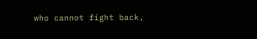who cannot fight back,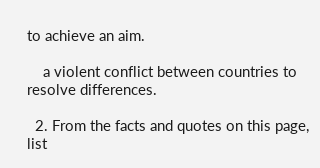to achieve an aim.

    a violent conflict between countries to resolve differences.

  2. From the facts and quotes on this page, list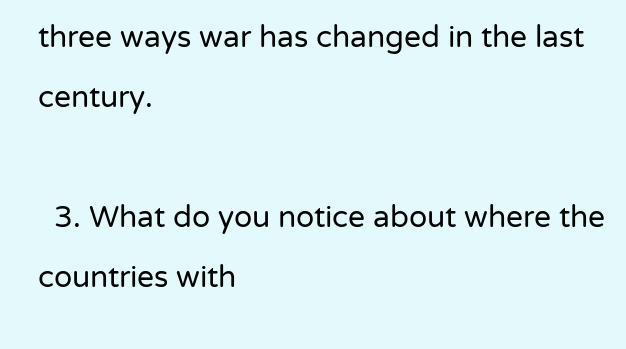three ways war has changed in the last century.

  3. What do you notice about where the countries with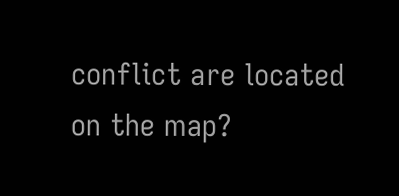conflict are located on the map?